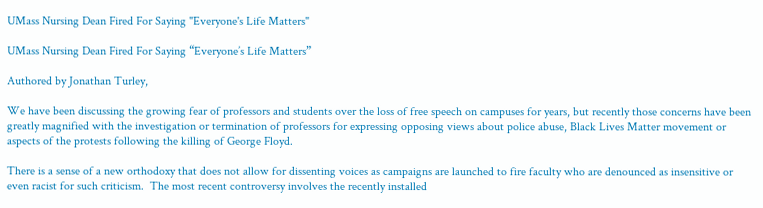UMass Nursing Dean Fired For Saying "Everyone's Life Matters"

UMass Nursing Dean Fired For Saying “Everyone’s Life Matters”

Authored by Jonathan Turley,

We have been discussing the growing fear of professors and students over the loss of free speech on campuses for years, but recently those concerns have been greatly magnified with the investigation or termination of professors for expressing opposing views about police abuse, Black Lives Matter movement or aspects of the protests following the killing of George Floyd.

There is a sense of a new orthodoxy that does not allow for dissenting voices as campaigns are launched to fire faculty who are denounced as insensitive or even racist for such criticism.  The most recent controversy involves the recently installed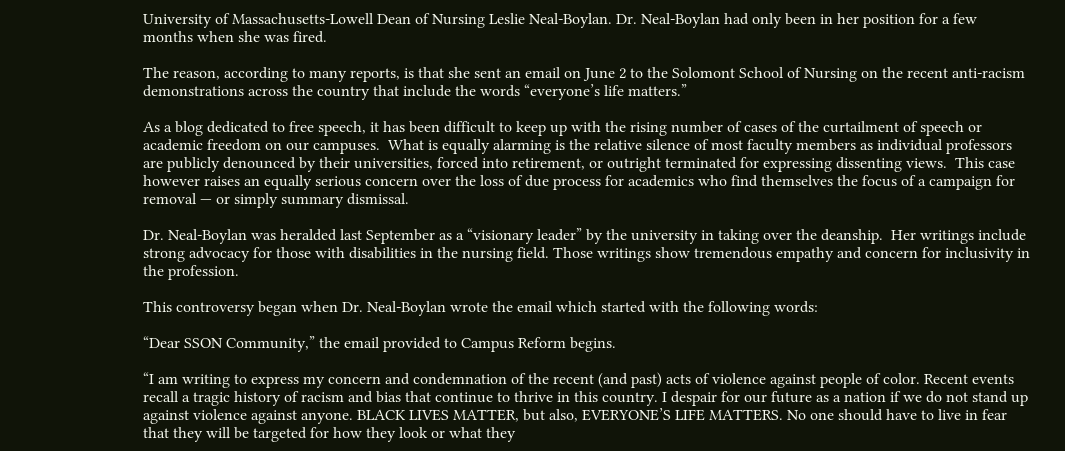University of Massachusetts-Lowell Dean of Nursing Leslie Neal-Boylan. Dr. Neal-Boylan had only been in her position for a few months when she was fired.

The reason, according to many reports, is that she sent an email on June 2 to the Solomont School of Nursing on the recent anti-racism demonstrations across the country that include the words “everyone’s life matters.”

As a blog dedicated to free speech, it has been difficult to keep up with the rising number of cases of the curtailment of speech or academic freedom on our campuses.  What is equally alarming is the relative silence of most faculty members as individual professors are publicly denounced by their universities, forced into retirement, or outright terminated for expressing dissenting views.  This case however raises an equally serious concern over the loss of due process for academics who find themselves the focus of a campaign for removal — or simply summary dismissal.

Dr. Neal-Boylan was heralded last September as a “visionary leader” by the university in taking over the deanship.  Her writings include strong advocacy for those with disabilities in the nursing field. Those writings show tremendous empathy and concern for inclusivity in the profession.

This controversy began when Dr. Neal-Boylan wrote the email which started with the following words:

“Dear SSON Community,” the email provided to Campus Reform begins.

“I am writing to express my concern and condemnation of the recent (and past) acts of violence against people of color. Recent events recall a tragic history of racism and bias that continue to thrive in this country. I despair for our future as a nation if we do not stand up against violence against anyone. BLACK LIVES MATTER, but also, EVERYONE’S LIFE MATTERS. No one should have to live in fear that they will be targeted for how they look or what they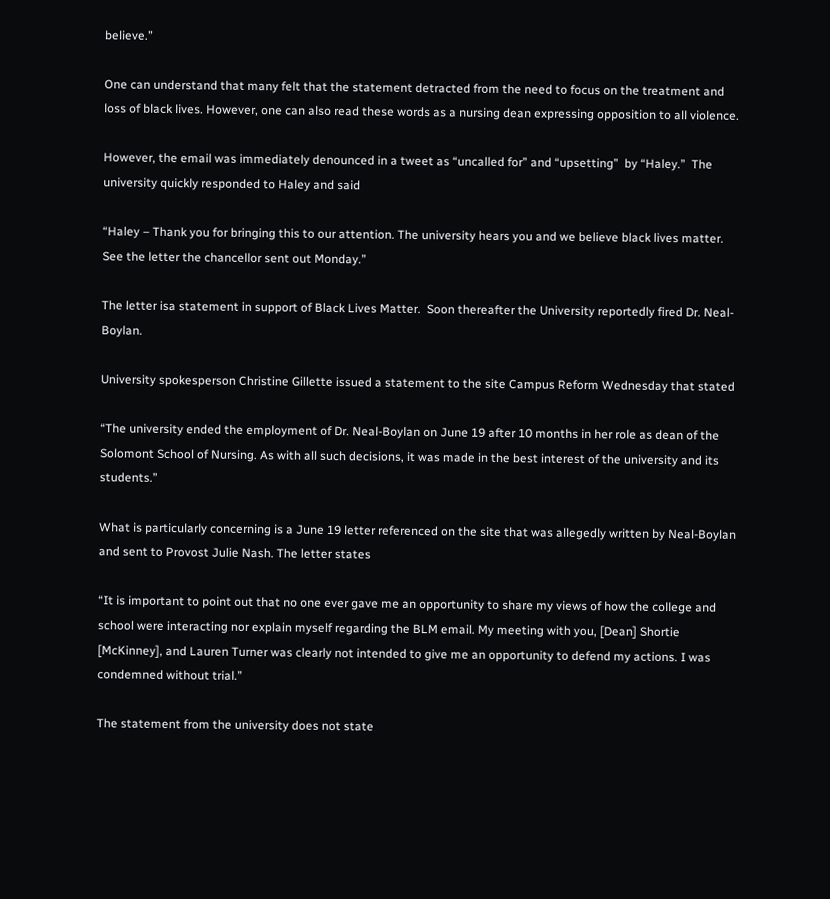believe.”

One can understand that many felt that the statement detracted from the need to focus on the treatment and loss of black lives. However, one can also read these words as a nursing dean expressing opposition to all violence.

However, the email was immediately denounced in a tweet as “uncalled for” and “upsetting”  by “Haley.”  The university quickly responded to Haley and said

“Haley – Thank you for bringing this to our attention. The university hears you and we believe black lives matter. See the letter the chancellor sent out Monday.”

The letter isa statement in support of Black Lives Matter.  Soon thereafter the University reportedly fired Dr. Neal-Boylan.

University spokesperson Christine Gillette issued a statement to the site Campus Reform Wednesday that stated

“The university ended the employment of Dr. Neal-Boylan on June 19 after 10 months in her role as dean of the Solomont School of Nursing. As with all such decisions, it was made in the best interest of the university and its students.”

What is particularly concerning is a June 19 letter referenced on the site that was allegedly written by Neal-Boylan and sent to Provost Julie Nash. The letter states

“It is important to point out that no one ever gave me an opportunity to share my views of how the college and school were interacting nor explain myself regarding the BLM email. My meeting with you, [Dean] Shortie [McKinney], and Lauren Turner was clearly not intended to give me an opportunity to defend my actions. I was condemned without trial.”

The statement from the university does not state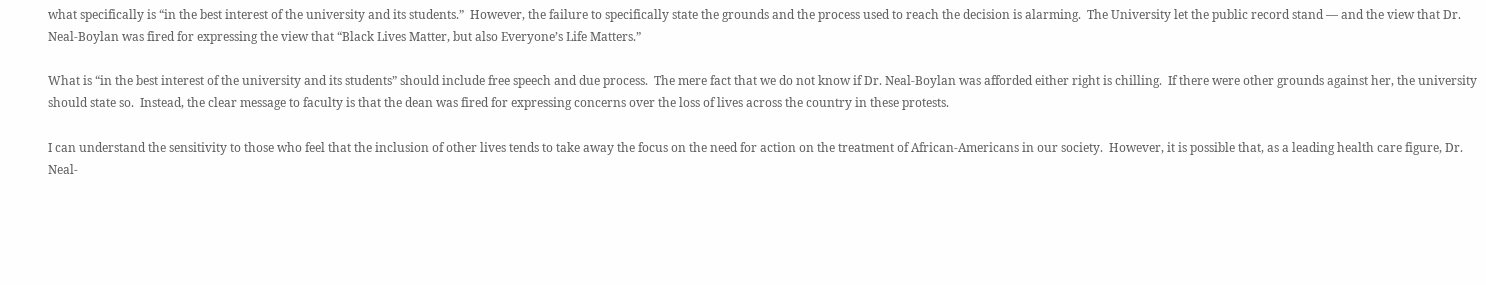what specifically is “in the best interest of the university and its students.”  However, the failure to specifically state the grounds and the process used to reach the decision is alarming.  The University let the public record stand — and the view that Dr. Neal-Boylan was fired for expressing the view that “Black Lives Matter, but also Everyone’s Life Matters.”

What is “in the best interest of the university and its students” should include free speech and due process.  The mere fact that we do not know if Dr. Neal-Boylan was afforded either right is chilling.  If there were other grounds against her, the university should state so.  Instead, the clear message to faculty is that the dean was fired for expressing concerns over the loss of lives across the country in these protests.

I can understand the sensitivity to those who feel that the inclusion of other lives tends to take away the focus on the need for action on the treatment of African-Americans in our society.  However, it is possible that, as a leading health care figure, Dr. Neal-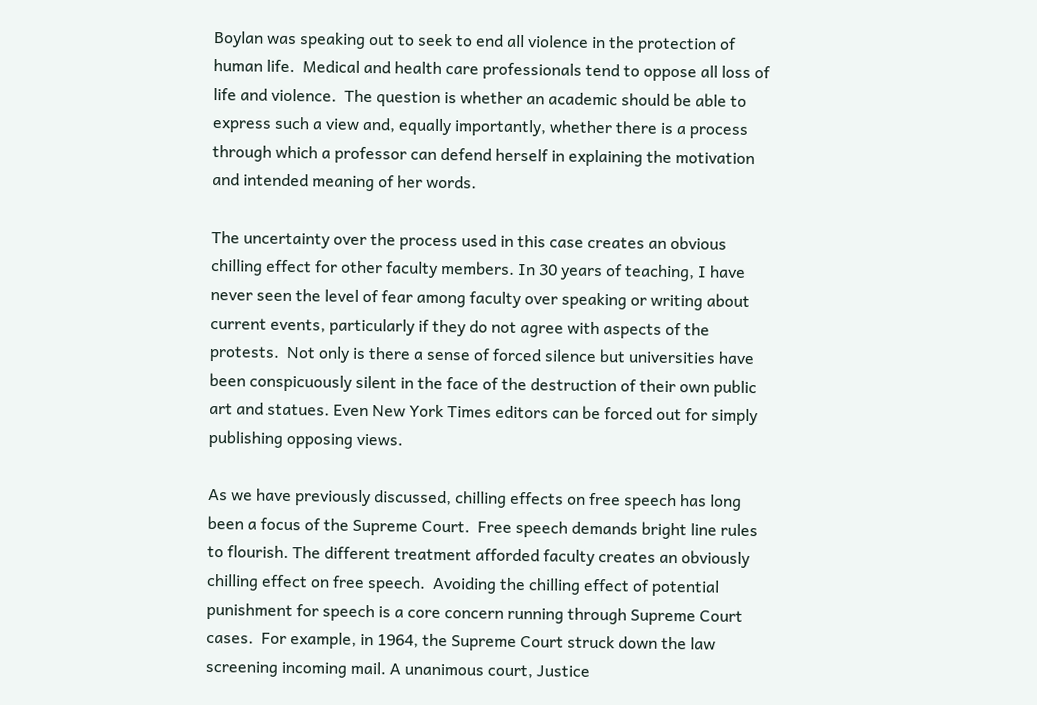Boylan was speaking out to seek to end all violence in the protection of human life.  Medical and health care professionals tend to oppose all loss of life and violence.  The question is whether an academic should be able to express such a view and, equally importantly, whether there is a process through which a professor can defend herself in explaining the motivation and intended meaning of her words.

The uncertainty over the process used in this case creates an obvious chilling effect for other faculty members. In 30 years of teaching, I have never seen the level of fear among faculty over speaking or writing about current events, particularly if they do not agree with aspects of the protests.  Not only is there a sense of forced silence but universities have been conspicuously silent in the face of the destruction of their own public art and statues. Even New York Times editors can be forced out for simply publishing opposing views.

As we have previously discussed, chilling effects on free speech has long been a focus of the Supreme Court.  Free speech demands bright line rules to flourish. The different treatment afforded faculty creates an obviously chilling effect on free speech.  Avoiding the chilling effect of potential punishment for speech is a core concern running through Supreme Court cases.  For example, in 1964, the Supreme Court struck down the law screening incoming mail. A unanimous court, Justice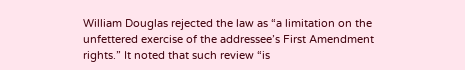William Douglas rejected the law as “a limitation on the unfettered exercise of the addressee’s First Amendment rights.” It noted that such review “is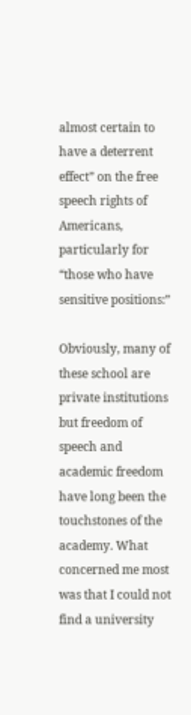almost certain to have a deterrent effect” on the free speech rights of Americans, particularly for “those who have sensitive positions:”

Obviously, many of these school are private institutions but freedom of speech and academic freedom have long been the touchstones of the academy. What concerned me most was that I could not find a university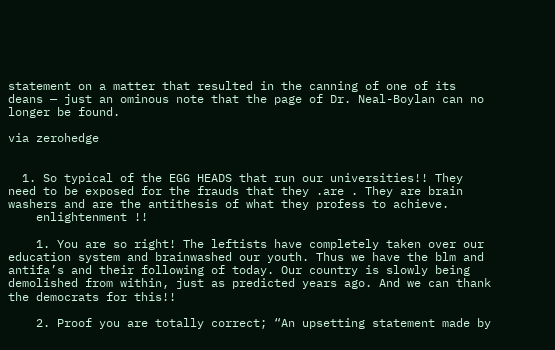statement on a matter that resulted in the canning of one of its deans — just an ominous note that the page of Dr. Neal-Boylan can no longer be found.

via zerohedge


  1. So typical of the EGG HEADS that run our universities!! They need to be exposed for the frauds that they .are . They are brain washers and are the antithesis of what they profess to achieve.
    enlightenment !!

    1. You are so right! The leftists have completely taken over our education system and brainwashed our youth. Thus we have the blm and antifa’s and their following of today. Our country is slowly being demolished from within, just as predicted years ago. And we can thank the democrats for this!!

    2. Proof you are totally correct; “An upsetting statement made by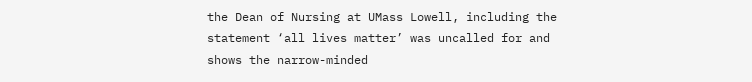the Dean of Nursing at UMass Lowell, including the statement ‘all lives matter’ was uncalled for and shows the narrow-minded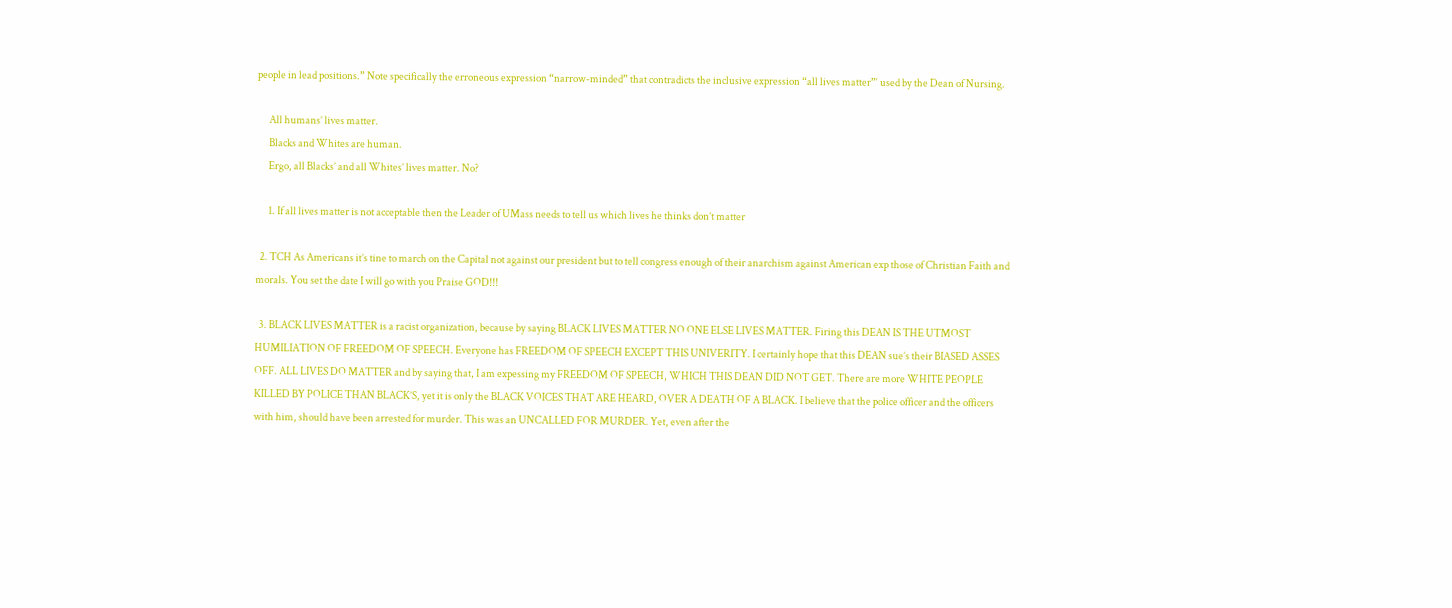people in lead positions.” Note specifically the erroneous expression “narrow-minded” that contradicts the inclusive expression “all lives matter”‘ used by the Dean of Nursing.

      All humans’ lives matter.
      Blacks and Whites are human.
      Ergo, all Blacks’ and all Whites’ lives matter. No?

      1. If all lives matter is not acceptable then the Leader of UMass needs to tell us which lives he thinks don’t matter

  2. TCH As Americans it’s tine to march on the Capital not against our president but to tell congress enough of their anarchism against American exp those of Christian Faith and morals. You set the date I will go with you Praise GOD!!!

  3. BLACK LIVES MATTER is a racist organization, because by saying BLACK LIVES MATTER NO ONE ELSE LIVES MATTER. Firing this DEAN IS THE UTMOST HUMILIATION OF FREEDOM OF SPEECH. Everyone has FREEDOM OF SPEECH EXCEPT THIS UNIVERITY. I certainly hope that this DEAN sue’s their BIASED ASSES OFF. ALL LIVES DO MATTER and by saying that, I am expessing my FREEDOM OF SPEECH, WHICH THIS DEAN DID NOT GET. There are more WHITE PEOPLE KILLED BY POLICE THAN BLACK’S, yet it is only the BLACK VOICES THAT ARE HEARD, OVER A DEATH OF A BLACK. I believe that the police officer and the officers with him, should have been arrested for murder. This was an UNCALLED FOR MURDER. Yet, even after the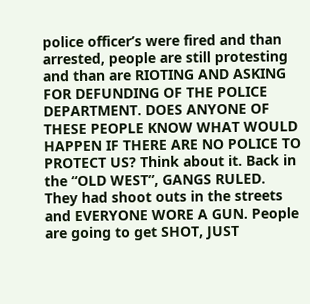police officer’s were fired and than arrested, people are still protesting and than are RIOTING AND ASKING FOR DEFUNDING OF THE POLICE DEPARTMENT. DOES ANYONE OF THESE PEOPLE KNOW WHAT WOULD HAPPEN IF THERE ARE NO POLICE TO PROTECT US? Think about it. Back in the “OLD WEST”, GANGS RULED. They had shoot outs in the streets and EVERYONE WORE A GUN. People are going to get SHOT, JUST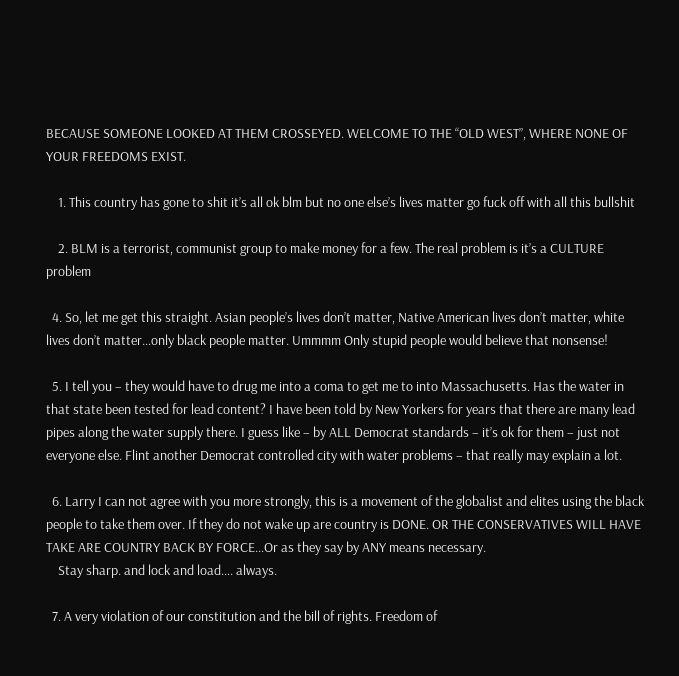BECAUSE SOMEONE LOOKED AT THEM CROSSEYED. WELCOME TO THE “OLD WEST”, WHERE NONE OF YOUR FREEDOMS EXIST.

    1. This country has gone to shit it’s all ok blm but no one else’s lives matter go fuck off with all this bullshit

    2. BLM is a terrorist, communist group to make money for a few. The real problem is it’s a CULTURE problem

  4. So, let me get this straight. Asian people’s lives don’t matter, Native American lives don’t matter, white lives don’t matter…only black people matter. Ummmm Only stupid people would believe that nonsense!

  5. I tell you – they would have to drug me into a coma to get me to into Massachusetts. Has the water in that state been tested for lead content? I have been told by New Yorkers for years that there are many lead pipes along the water supply there. I guess like – by ALL Democrat standards – it’s ok for them – just not everyone else. Flint another Democrat controlled city with water problems – that really may explain a lot.

  6. Larry I can not agree with you more strongly, this is a movement of the globalist and elites using the black people to take them over. If they do not wake up are country is DONE. OR THE CONSERVATIVES WILL HAVE TAKE ARE COUNTRY BACK BY FORCE…Or as they say by ANY means necessary.
    Stay sharp. and lock and load…. always.

  7. A very violation of our constitution and the bill of rights. Freedom of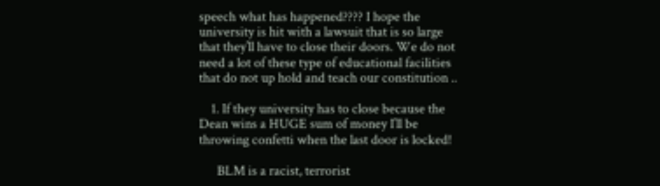speech what has happened???? I hope the university is hit with a lawsuit that is so large that they’ll have to close their doors. We do not need a lot of these type of educational facilities that do not up hold and teach our constitution ..

    1. If they university has to close because the Dean wins a HUGE sum of money I’ll be throwing confetti when the last door is locked!

      BLM is a racist, terrorist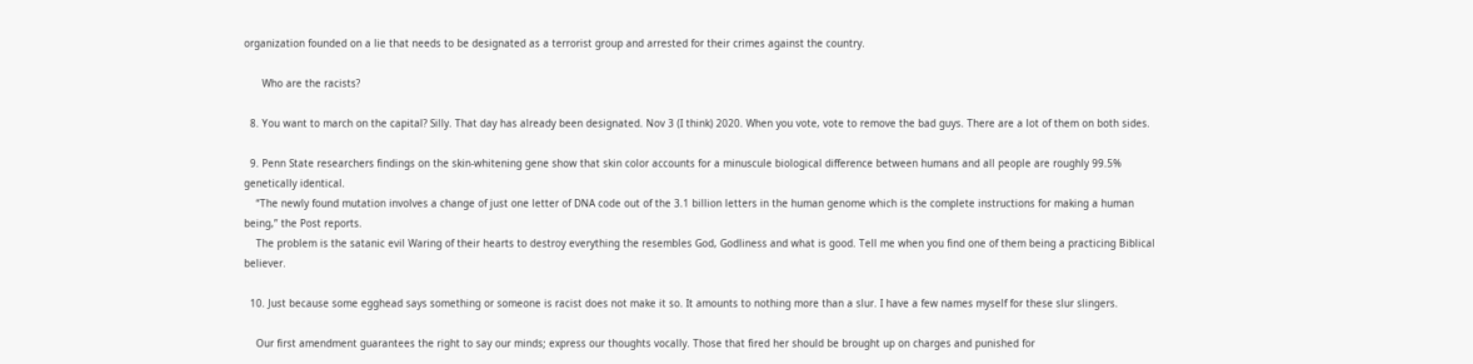organization founded on a lie that needs to be designated as a terrorist group and arrested for their crimes against the country.

      Who are the racists?

  8. You want to march on the capital? Silly. That day has already been designated. Nov 3 (I think) 2020. When you vote, vote to remove the bad guys. There are a lot of them on both sides.

  9. Penn State researchers findings on the skin-whitening gene show that skin color accounts for a minuscule biological difference between humans and all people are roughly 99.5% genetically identical.
    “The newly found mutation involves a change of just one letter of DNA code out of the 3.1 billion letters in the human genome which is the complete instructions for making a human being,” the Post reports.
    The problem is the satanic evil Waring of their hearts to destroy everything the resembles God, Godliness and what is good. Tell me when you find one of them being a practicing Biblical believer.

  10. Just because some egghead says something or someone is racist does not make it so. It amounts to nothing more than a slur. I have a few names myself for these slur slingers.

    Our first amendment guarantees the right to say our minds; express our thoughts vocally. Those that fired her should be brought up on charges and punished for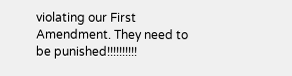violating our First Amendment. They need to be punished!!!!!!!!!!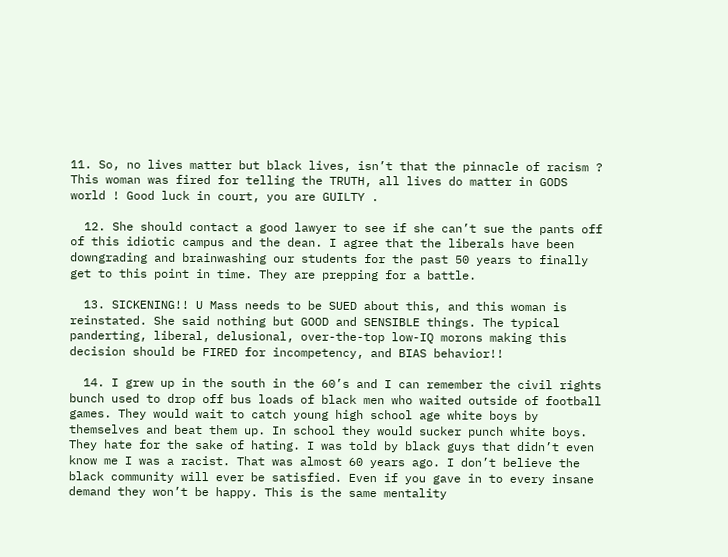11. So, no lives matter but black lives, isn’t that the pinnacle of racism ? This woman was fired for telling the TRUTH, all lives do matter in GODS world ! Good luck in court, you are GUILTY .

  12. She should contact a good lawyer to see if she can’t sue the pants off of this idiotic campus and the dean. I agree that the liberals have been downgrading and brainwashing our students for the past 50 years to finally get to this point in time. They are prepping for a battle.

  13. SICKENING!! U Mass needs to be SUED about this, and this woman is reinstated. She said nothing but GOOD and SENSIBLE things. The typical panderting, liberal, delusional, over-the-top low-IQ morons making this decision should be FIRED for incompetency, and BIAS behavior!!

  14. I grew up in the south in the 60’s and I can remember the civil rights bunch used to drop off bus loads of black men who waited outside of football games. They would wait to catch young high school age white boys by themselves and beat them up. In school they would sucker punch white boys. They hate for the sake of hating. I was told by black guys that didn’t even know me I was a racist. That was almost 60 years ago. I don’t believe the black community will ever be satisfied. Even if you gave in to every insane demand they won’t be happy. This is the same mentality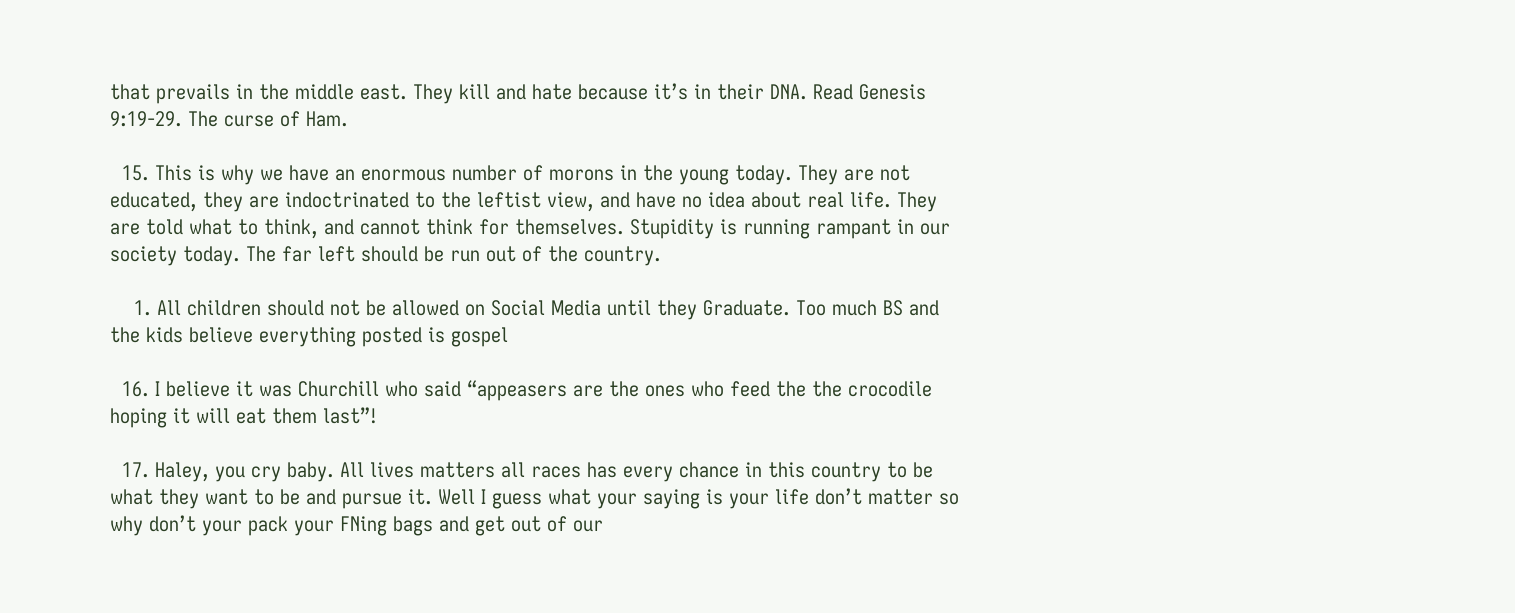that prevails in the middle east. They kill and hate because it’s in their DNA. Read Genesis 9:19-29. The curse of Ham.

  15. This is why we have an enormous number of morons in the young today. They are not educated, they are indoctrinated to the leftist view, and have no idea about real life. They are told what to think, and cannot think for themselves. Stupidity is running rampant in our society today. The far left should be run out of the country.

    1. All children should not be allowed on Social Media until they Graduate. Too much BS and the kids believe everything posted is gospel

  16. I believe it was Churchill who said “appeasers are the ones who feed the the crocodile hoping it will eat them last”!

  17. Haley, you cry baby. All lives matters all races has every chance in this country to be what they want to be and pursue it. Well I guess what your saying is your life don’t matter so why don’t your pack your FNing bags and get out of our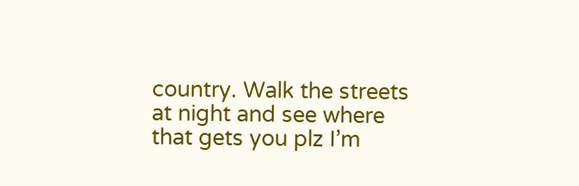country. Walk the streets at night and see where that gets you plz I’m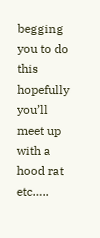begging you to do this hopefully you’ll meet up with a hood rat etc…..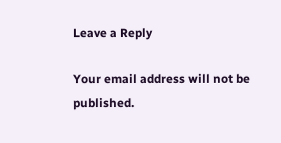Leave a Reply

Your email address will not be published.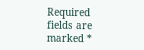Required fields are marked *